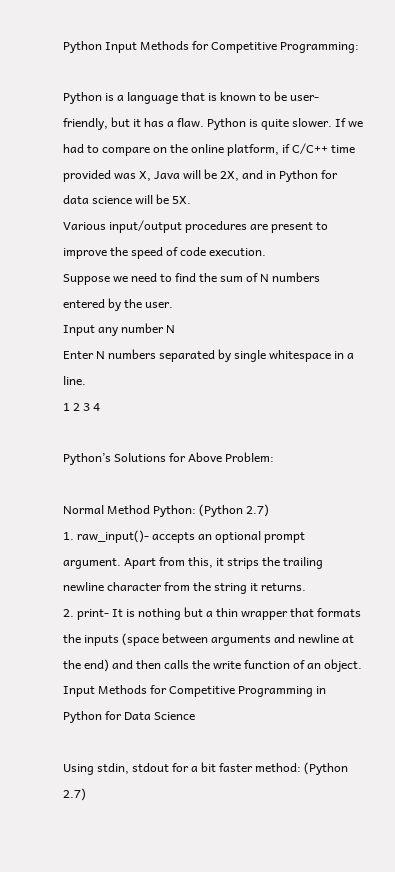Python Input Methods for Competitive Programming:

Python is a language that is known to be user-friendly, but it has a flaw. Python is quite slower. If we had to compare on the online platform, if C/C++ time provided was X, Java will be 2X, and in Python for data science will be 5X.
Various input/output procedures are present to improve the speed of code execution.
Suppose we need to find the sum of N numbers entered by the user.
Input any number N
Enter N numbers separated by single whitespace in a line.
1 2 3 4

Python’s Solutions for Above Problem:

Normal Method Python: (Python 2.7)
1. raw_input()- accepts an optional prompt argument. Apart from this, it strips the trailing newline character from the string it returns.
2. print- It is nothing but a thin wrapper that formats the inputs (space between arguments and newline at the end) and then calls the write function of an object.
Input Methods for Competitive Programming in Python for Data Science

Using stdin, stdout for a bit faster method: (Python 2.7)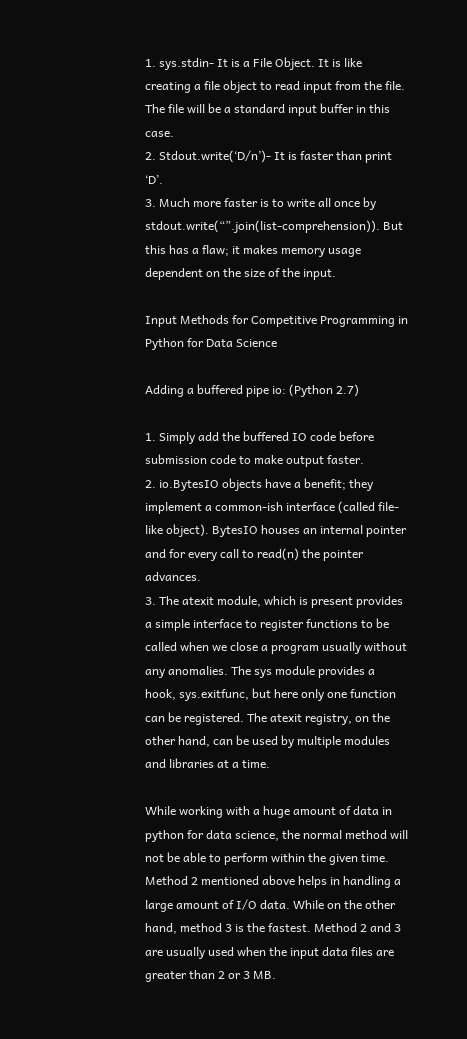1. sys.stdin- It is a File Object. It is like creating a file object to read input from the file. The file will be a standard input buffer in this case.
2. Stdout.write(‘D/n’)- It is faster than print ‘D’.
3. Much more faster is to write all once by stdout.write(“”.join(list-comprehension)). But this has a flaw; it makes memory usage dependent on the size of the input.

Input Methods for Competitive Programming in Python for Data Science

Adding a buffered pipe io: (Python 2.7)

1. Simply add the buffered IO code before submission code to make output faster.
2. io.BytesIO objects have a benefit; they implement a common-ish interface (called file-like object). BytesIO houses an internal pointer and for every call to read(n) the pointer advances.
3. The atexit module, which is present provides a simple interface to register functions to be called when we close a program usually without any anomalies. The sys module provides a hook, sys.exitfunc, but here only one function can be registered. The atexit registry, on the other hand, can be used by multiple modules and libraries at a time.

While working with a huge amount of data in python for data science, the normal method will not be able to perform within the given time. Method 2 mentioned above helps in handling a large amount of I/O data. While on the other hand, method 3 is the fastest. Method 2 and 3 are usually used when the input data files are greater than 2 or 3 MB.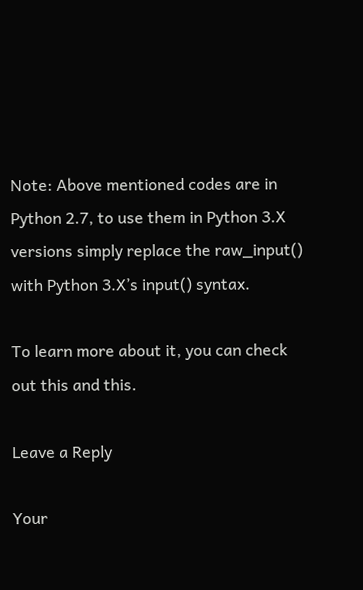Note: Above mentioned codes are in Python 2.7, to use them in Python 3.X versions simply replace the raw_input() with Python 3.X’s input() syntax.

To learn more about it, you can check out this and this.

Leave a Reply

Your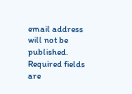email address will not be published. Required fields are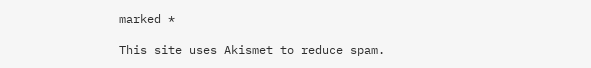marked *

This site uses Akismet to reduce spam.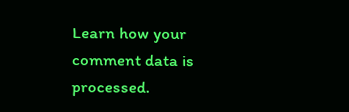Learn how your comment data is processed.